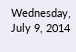Wednesday, July 9, 2014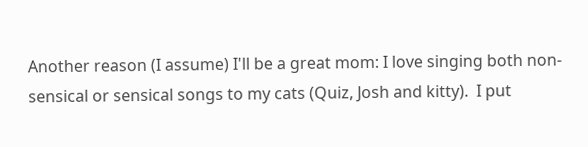Another reason (I assume) I'll be a great mom: I love singing both non-sensical or sensical songs to my cats (Quiz, Josh and kitty).  I put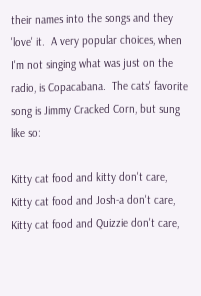their names into the songs and they 'love' it.  A very popular choices, when I'm not singing what was just on the radio, is Copacabana.  The cats' favorite song is Jimmy Cracked Corn, but sung like so:

Kitty cat food and kitty don't care,
Kitty cat food and Josh-a don't care,
Kitty cat food and Quizzie don't care,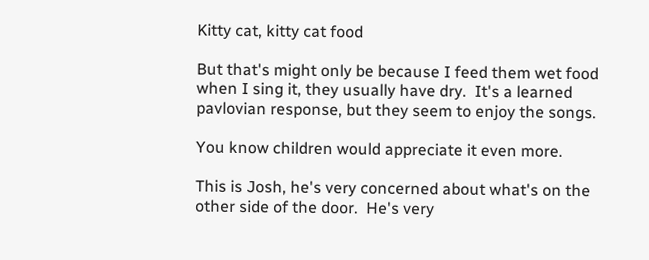Kitty cat, kitty cat food

But that's might only be because I feed them wet food when I sing it, they usually have dry.  It's a learned pavlovian response, but they seem to enjoy the songs.

You know children would appreciate it even more.

This is Josh, he's very concerned about what's on the other side of the door.  He's very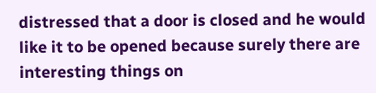distressed that a door is closed and he would like it to be opened because surely there are interesting things on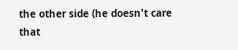the other side (he doesn't care that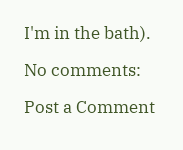I'm in the bath).

No comments:

Post a Comment